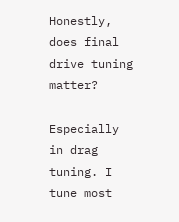Honestly, does final drive tuning matter?

Especially in drag tuning. I tune most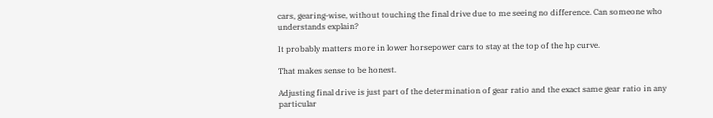cars, gearing-wise, without touching the final drive due to me seeing no difference. Can someone who understands explain?

It probably matters more in lower horsepower cars to stay at the top of the hp curve.

That makes sense to be honest.

Adjusting final drive is just part of the determination of gear ratio and the exact same gear ratio in any particular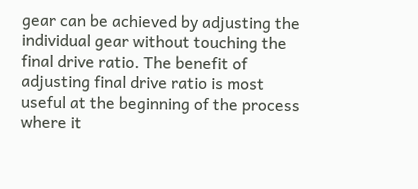gear can be achieved by adjusting the individual gear without touching the final drive ratio. The benefit of adjusting final drive ratio is most useful at the beginning of the process where it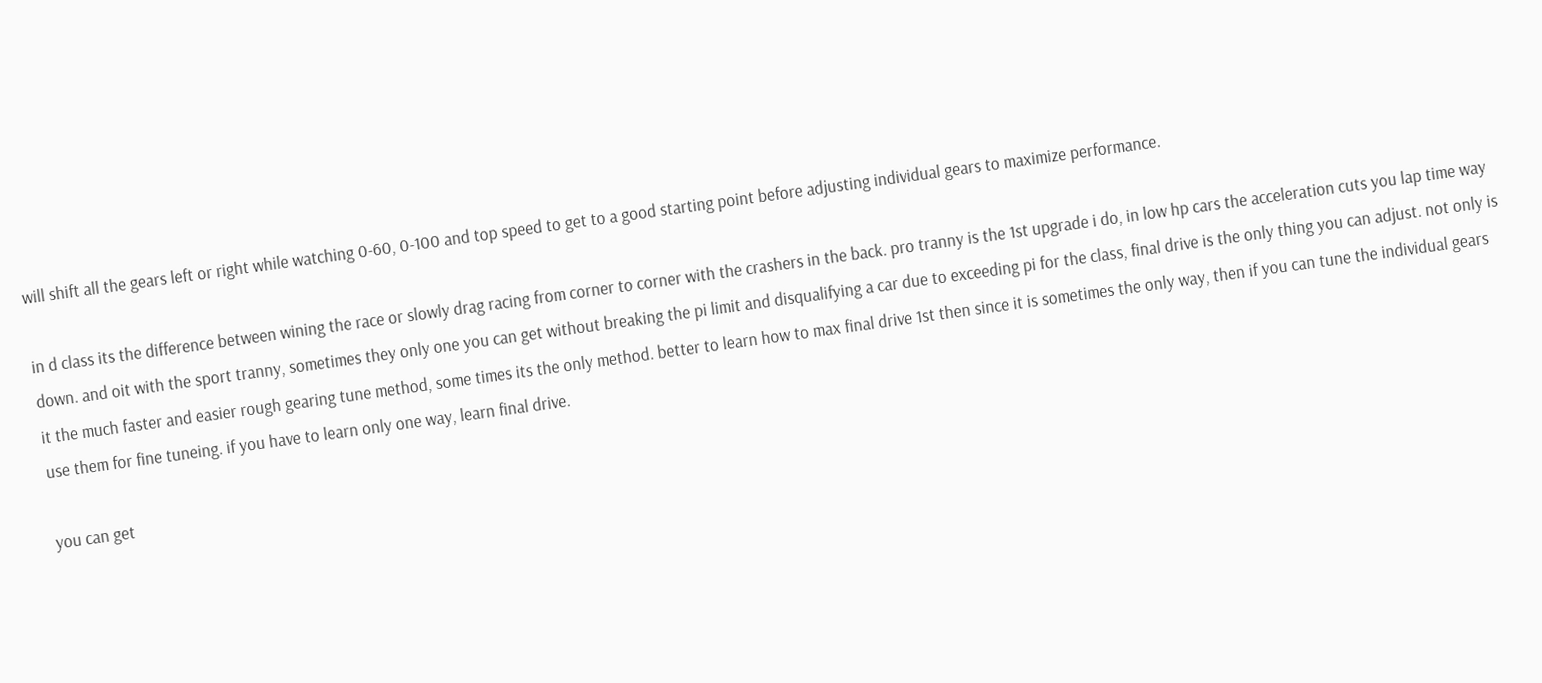will shift all the gears left or right while watching 0-60, 0-100 and top speed to get to a good starting point before adjusting individual gears to maximize performance.

in d class its the difference between wining the race or slowly drag racing from corner to corner with the crashers in the back. pro tranny is the 1st upgrade i do, in low hp cars the acceleration cuts you lap time way down. and oit with the sport tranny, sometimes they only one you can get without breaking the pi limit and disqualifying a car due to exceeding pi for the class, final drive is the only thing you can adjust. not only is it the much faster and easier rough gearing tune method, some times its the only method. better to learn how to max final drive 1st then since it is sometimes the only way, then if you can tune the individual gears use them for fine tuneing. if you have to learn only one way, learn final drive.

you can get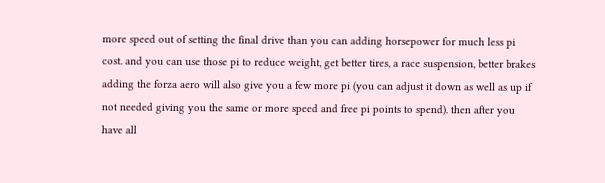more speed out of setting the final drive than you can adding horsepower for much less pi cost. and you can use those pi to reduce weight, get better tires, a race suspension, better brakes adding the forza aero will also give you a few more pi (you can adjust it down as well as up if not needed giving you the same or more speed and free pi points to spend). then after you have all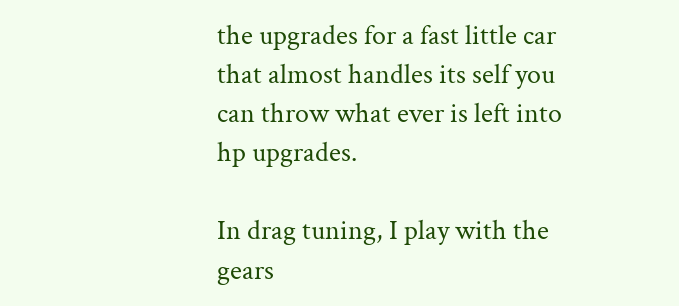the upgrades for a fast little car that almost handles its self you can throw what ever is left into hp upgrades.

In drag tuning, I play with the gears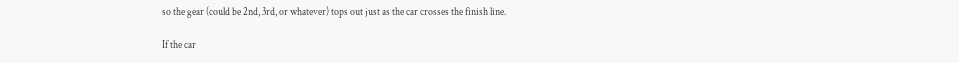so the gear (could be 2nd, 3rd, or whatever) tops out just as the car crosses the finish line.

If the car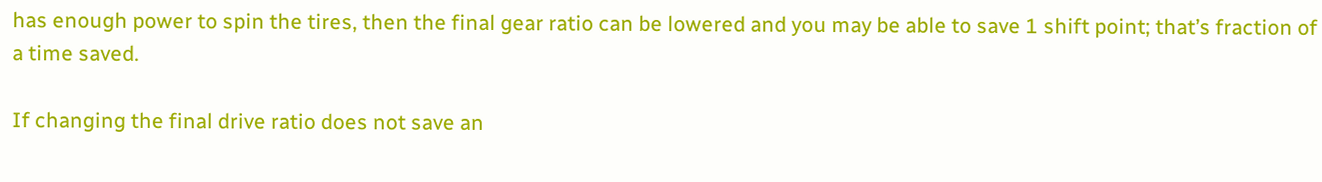has enough power to spin the tires, then the final gear ratio can be lowered and you may be able to save 1 shift point; that’s fraction of a time saved.

If changing the final drive ratio does not save an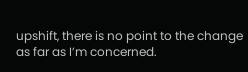upshift, there is no point to the change as far as I’m concerned.